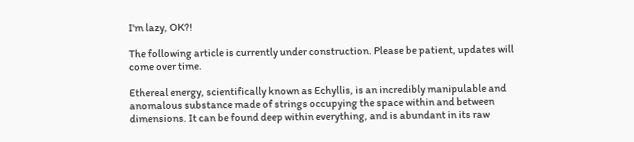I'm lazy, OK?!

The following article is currently under construction. Please be patient, updates will come over time.

Ethereal energy, scientifically known as Echyllis, is an incredibly manipulable and anomalous substance made of strings occupying the space within and between dimensions. It can be found deep within everything, and is abundant in its raw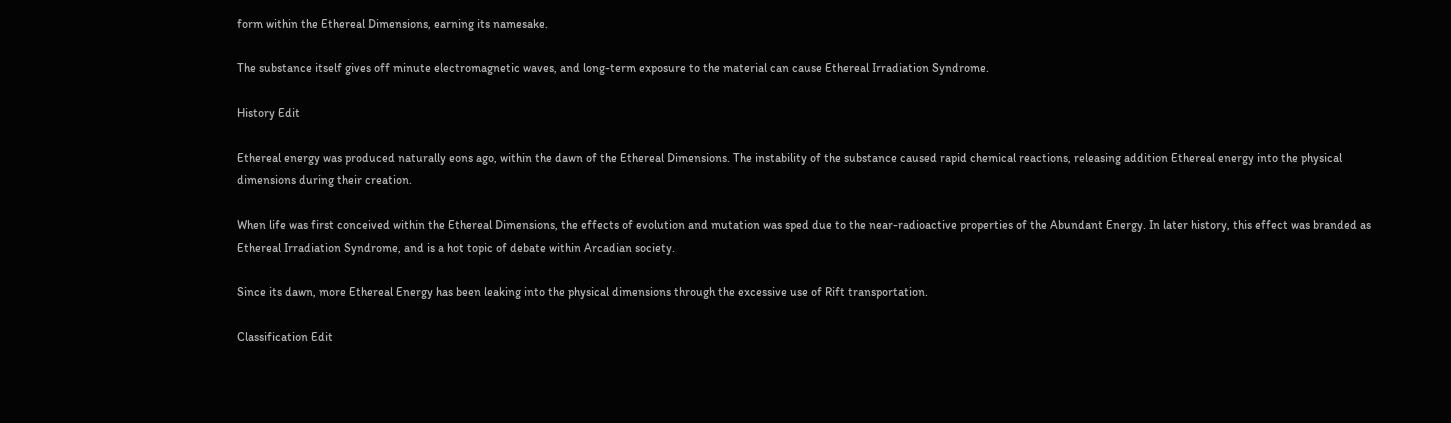form within the Ethereal Dimensions, earning its namesake.

The substance itself gives off minute electromagnetic waves, and long-term exposure to the material can cause Ethereal Irradiation Syndrome.

History Edit

Ethereal energy was produced naturally eons ago, within the dawn of the Ethereal Dimensions. The instability of the substance caused rapid chemical reactions, releasing addition Ethereal energy into the physical dimensions during their creation.

When life was first conceived within the Ethereal Dimensions, the effects of evolution and mutation was sped due to the near-radioactive properties of the Abundant Energy. In later history, this effect was branded as Ethereal Irradiation Syndrome, and is a hot topic of debate within Arcadian society.

Since its dawn, more Ethereal Energy has been leaking into the physical dimensions through the excessive use of Rift transportation.

Classification Edit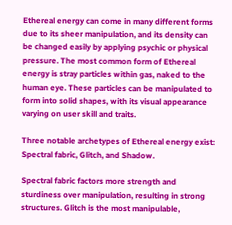Ethereal energy can come in many different forms due to its sheer manipulation, and its density can be changed easily by applying psychic or physical pressure. The most common form of Ethereal energy is stray particles within gas, naked to the human eye. These particles can be manipulated to form into solid shapes, with its visual appearance varying on user skill and traits.

Three notable archetypes of Ethereal energy exist: Spectral fabric, Glitch, and Shadow.

Spectral fabric factors more strength and sturdiness over manipulation, resulting in strong structures. Glitch is the most manipulable,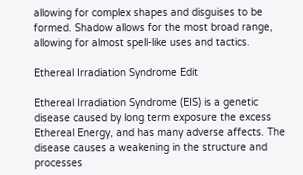allowing for complex shapes and disguises to be formed. Shadow allows for the most broad range, allowing for almost spell-like uses and tactics.

Ethereal Irradiation Syndrome Edit

Ethereal Irradiation Syndrome (EIS) is a genetic disease caused by long term exposure the excess Ethereal Energy, and has many adverse affects. The disease causes a weakening in the structure and processes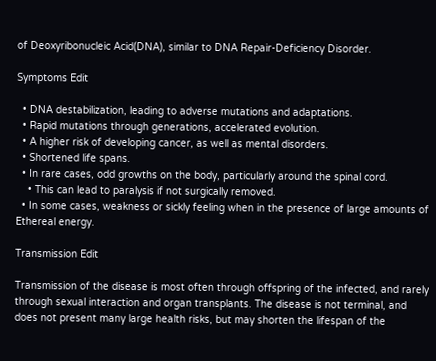of Deoxyribonucleic Acid(DNA), similar to DNA Repair-Deficiency Disorder.

Symptoms Edit

  • DNA destabilization, leading to adverse mutations and adaptations.
  • Rapid mutations through generations, accelerated evolution.
  • A higher risk of developing cancer, as well as mental disorders.
  • Shortened life spans.
  • In rare cases, odd growths on the body, particularly around the spinal cord.
    • This can lead to paralysis if not surgically removed.
  • In some cases, weakness or sickly feeling when in the presence of large amounts of Ethereal energy.

Transmission Edit

Transmission of the disease is most often through offspring of the infected, and rarely through sexual interaction and organ transplants. The disease is not terminal, and does not present many large health risks, but may shorten the lifespan of the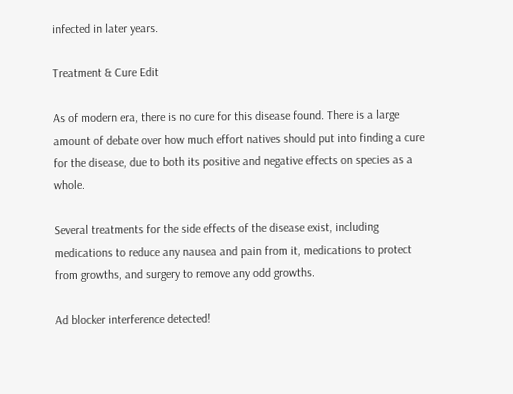infected in later years.

Treatment & Cure Edit

As of modern era, there is no cure for this disease found. There is a large amount of debate over how much effort natives should put into finding a cure for the disease, due to both its positive and negative effects on species as a whole.

Several treatments for the side effects of the disease exist, including medications to reduce any nausea and pain from it, medications to protect from growths, and surgery to remove any odd growths.

Ad blocker interference detected!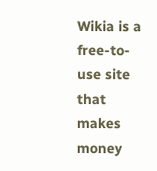Wikia is a free-to-use site that makes money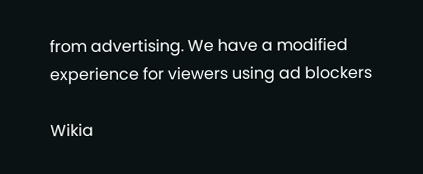from advertising. We have a modified experience for viewers using ad blockers

Wikia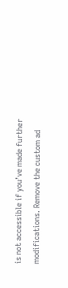is not accessible if you’ve made further modifications. Remove the custom ad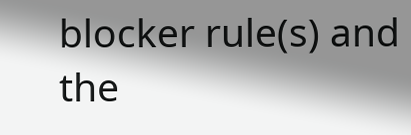blocker rule(s) and the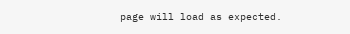page will load as expected.